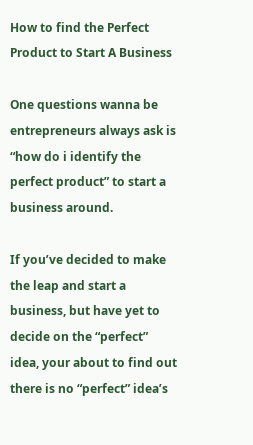How to find the Perfect Product to Start A Business

One questions wanna be entrepreneurs always ask is “how do i identify the perfect product” to start a business around.

If you’ve decided to make the leap and start a business, but have yet to decide on the “perfect” idea, your about to find out there is no “perfect” idea’s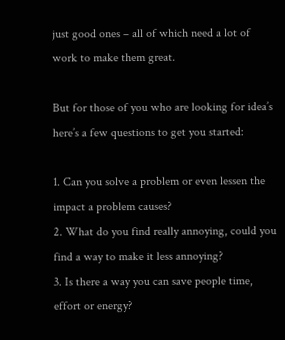just good ones – all of which need a lot of work to make them great.

But for those of you who are looking for idea’s here’s a few questions to get you started:

1. Can you solve a problem or even lessen the impact a problem causes?
2. What do you find really annoying, could you find a way to make it less annoying?
3. Is there a way you can save people time, effort or energy?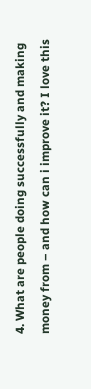4. What are people doing successfully and making money from – and how can i improve it? I love this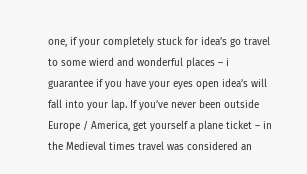one, if your completely stuck for idea’s go travel to some wierd and wonderful places – i guarantee if you have your eyes open idea’s will fall into your lap. If you’ve never been outside Europe / America, get yourself a plane ticket – in the Medieval times travel was considered an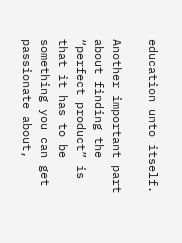education unto itself.

Another important part about finding the “perfect product” is that it has to be something you can get passionate about,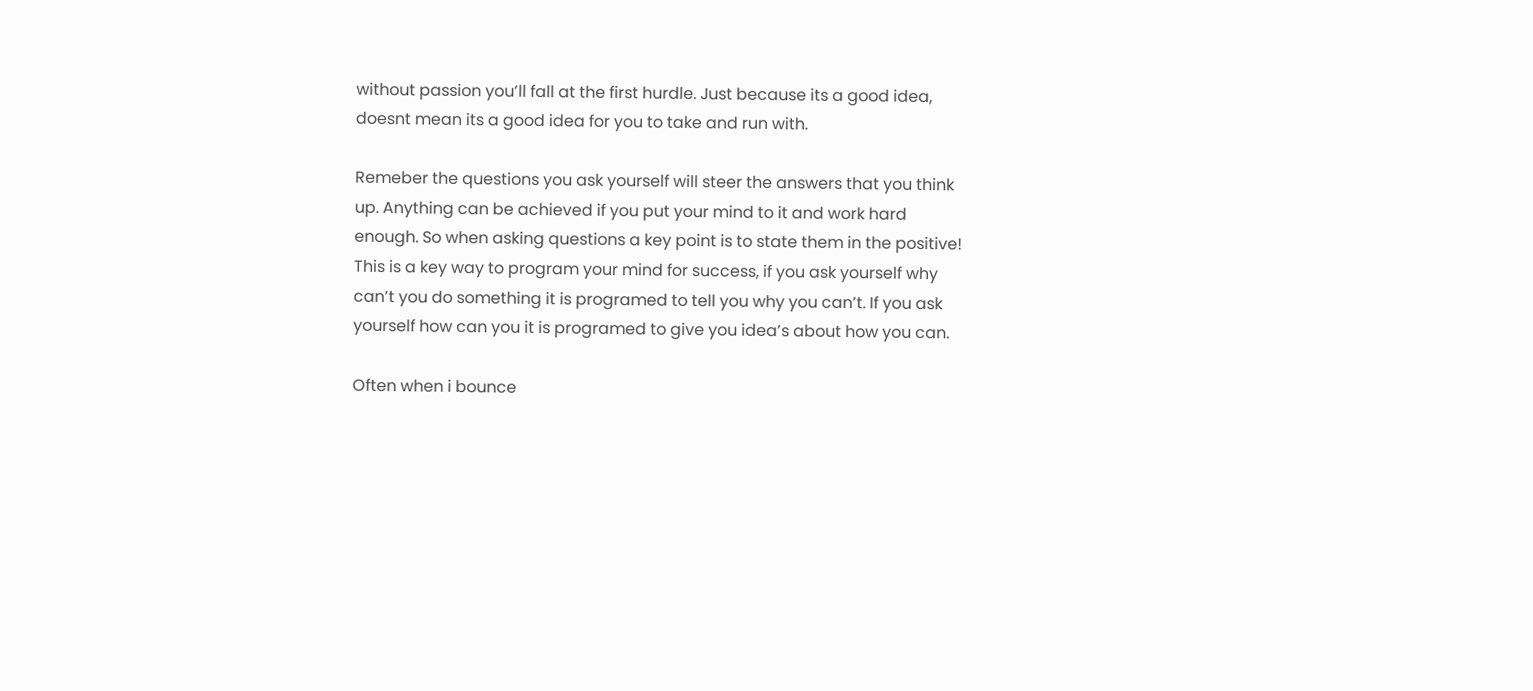without passion you’ll fall at the first hurdle. Just because its a good idea, doesnt mean its a good idea for you to take and run with.

Remeber the questions you ask yourself will steer the answers that you think up. Anything can be achieved if you put your mind to it and work hard enough. So when asking questions a key point is to state them in the positive! This is a key way to program your mind for success, if you ask yourself why can’t you do something it is programed to tell you why you can’t. If you ask yourself how can you it is programed to give you idea’s about how you can.

Often when i bounce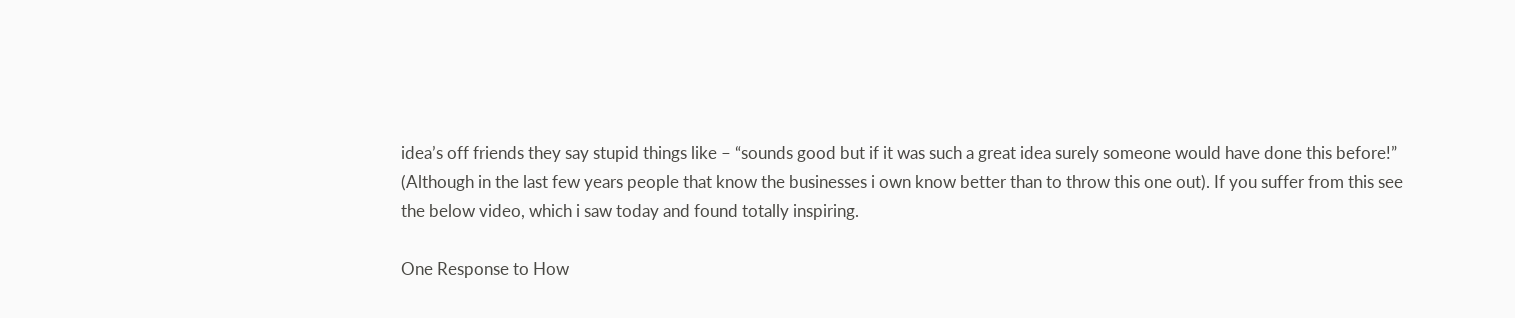idea’s off friends they say stupid things like – “sounds good but if it was such a great idea surely someone would have done this before!” (Although in the last few years people that know the businesses i own know better than to throw this one out). If you suffer from this see the below video, which i saw today and found totally inspiring.

One Response to How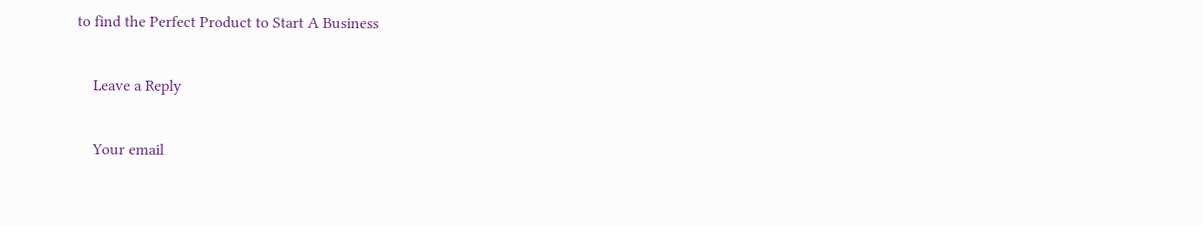to find the Perfect Product to Start A Business

    Leave a Reply

    Your email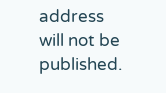address will not be published.